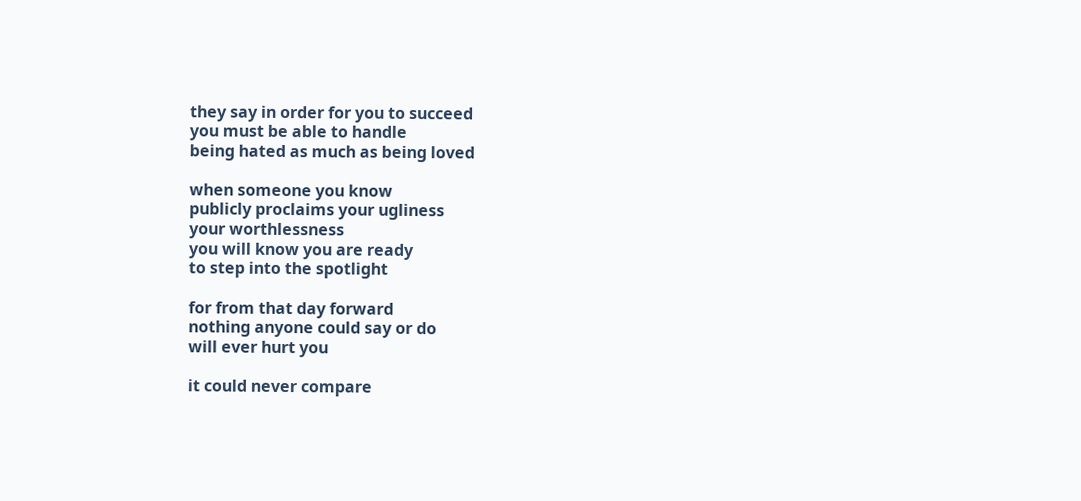they say in order for you to succeed
you must be able to handle
being hated as much as being loved

when someone you know
publicly proclaims your ugliness
your worthlessness
you will know you are ready
to step into the spotlight

for from that day forward
nothing anyone could say or do
will ever hurt you

it could never compare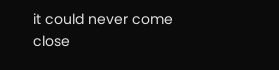it could never come close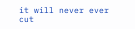it will never ever cut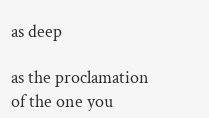as deep

as the proclamation
of the one you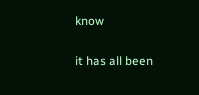know

it has all been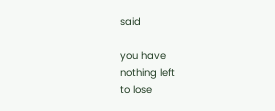said

you have
nothing left
to lose